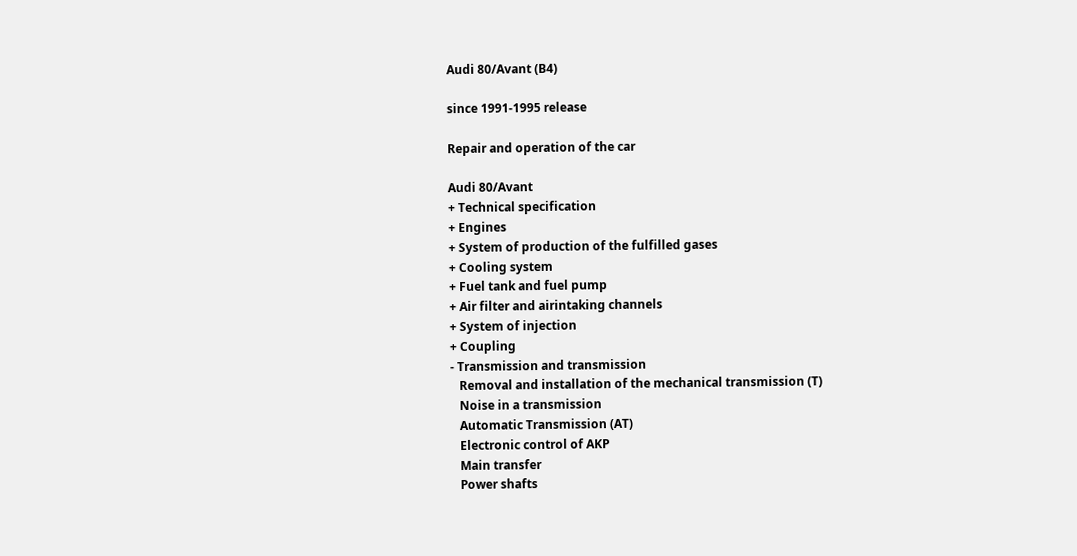Audi 80/Avant (B4)

since 1991-1995 release

Repair and operation of the car

Audi 80/Avant
+ Technical specification
+ Engines
+ System of production of the fulfilled gases
+ Cooling system
+ Fuel tank and fuel pump
+ Air filter and airintaking channels
+ System of injection
+ Coupling
- Transmission and transmission
   Removal and installation of the mechanical transmission (T)
   Noise in a transmission
   Automatic Transmission (AT)
   Electronic control of AKP
   Main transfer
   Power shafts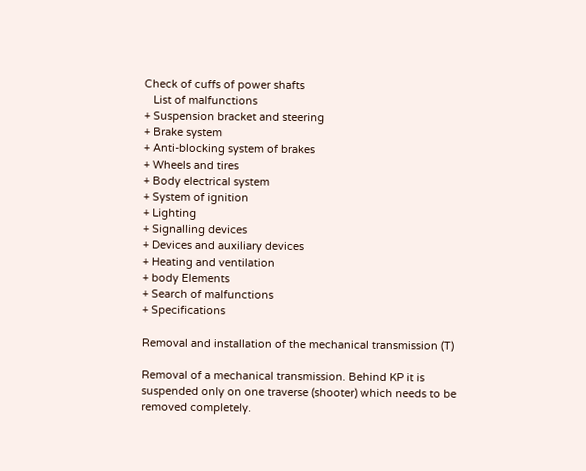Check of cuffs of power shafts
   List of malfunctions
+ Suspension bracket and steering
+ Brake system
+ Anti-blocking system of brakes
+ Wheels and tires
+ Body electrical system
+ System of ignition
+ Lighting
+ Signalling devices
+ Devices and auxiliary devices
+ Heating and ventilation
+ body Elements
+ Search of malfunctions
+ Specifications

Removal and installation of the mechanical transmission (T)

Removal of a mechanical transmission. Behind KP it is suspended only on one traverse (shooter) which needs to be removed completely.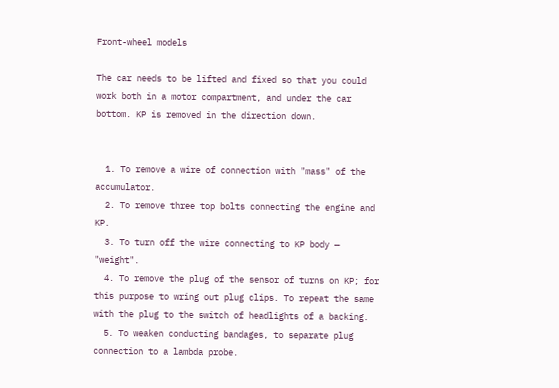Front-wheel models

The car needs to be lifted and fixed so that you could work both in a motor compartment, and under the car bottom. KP is removed in the direction down.


  1. To remove a wire of connection with "mass" of the accumulator.
  2. To remove three top bolts connecting the engine and KP.
  3. To turn off the wire connecting to KP body — "weight".
  4. To remove the plug of the sensor of turns on KP; for this purpose to wring out plug clips. To repeat the same with the plug to the switch of headlights of a backing.
  5. To weaken conducting bandages, to separate plug connection to a lambda probe.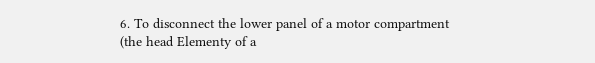6. To disconnect the lower panel of a motor compartment (the head Elementy of a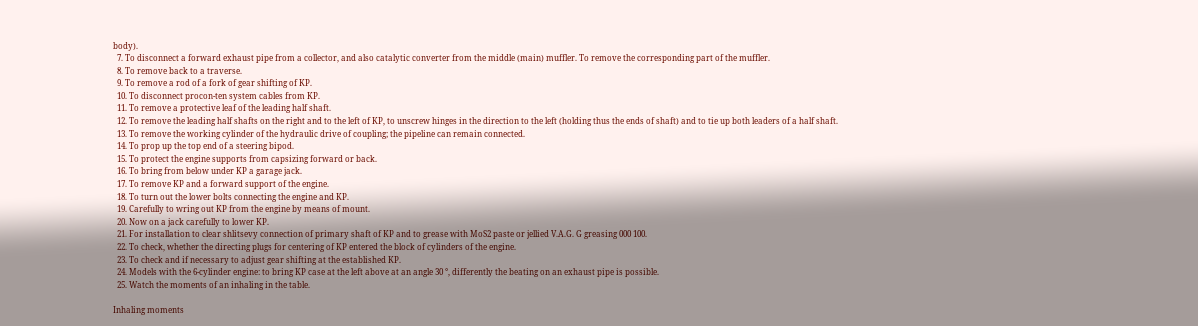body).
  7. To disconnect a forward exhaust pipe from a collector, and also catalytic converter from the middle (main) muffler. To remove the corresponding part of the muffler.
  8. To remove back to a traverse.
  9. To remove a rod of a fork of gear shifting of KP.
  10. To disconnect procon-ten system cables from KP.
  11. To remove a protective leaf of the leading half shaft.
  12. To remove the leading half shafts on the right and to the left of KP, to unscrew hinges in the direction to the left (holding thus the ends of shaft) and to tie up both leaders of a half shaft.
  13. To remove the working cylinder of the hydraulic drive of coupling; the pipeline can remain connected.
  14. To prop up the top end of a steering bipod.
  15. To protect the engine supports from capsizing forward or back.
  16. To bring from below under KP a garage jack.
  17. To remove KP and a forward support of the engine.
  18. To turn out the lower bolts connecting the engine and KP.
  19. Carefully to wring out KP from the engine by means of mount.
  20. Now on a jack carefully to lower KP.
  21. For installation to clear shlitsevy connection of primary shaft of KP and to grease with MoS2 paste or jellied V.A.G. G greasing 000 100.
  22. To check, whether the directing plugs for centering of KP entered the block of cylinders of the engine.
  23. To check and if necessary to adjust gear shifting at the established KP.
  24. Models with the 6-cylinder engine: to bring KP case at the left above at an angle 30 °, differently the beating on an exhaust pipe is possible.
  25. Watch the moments of an inhaling in the table.

Inhaling moments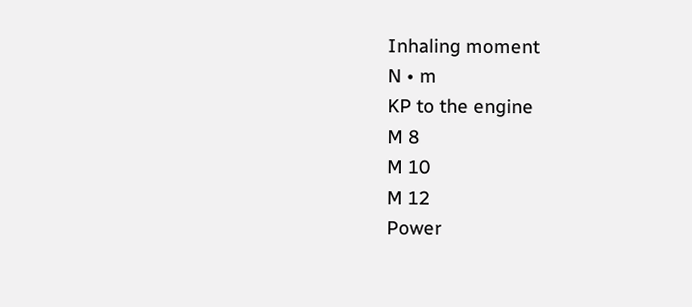Inhaling moment
N • m
KP to the engine
M 8
M 10
M 12
Power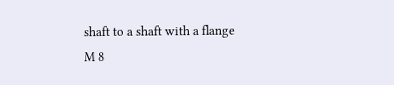shaft to a shaft with a flange
M 8